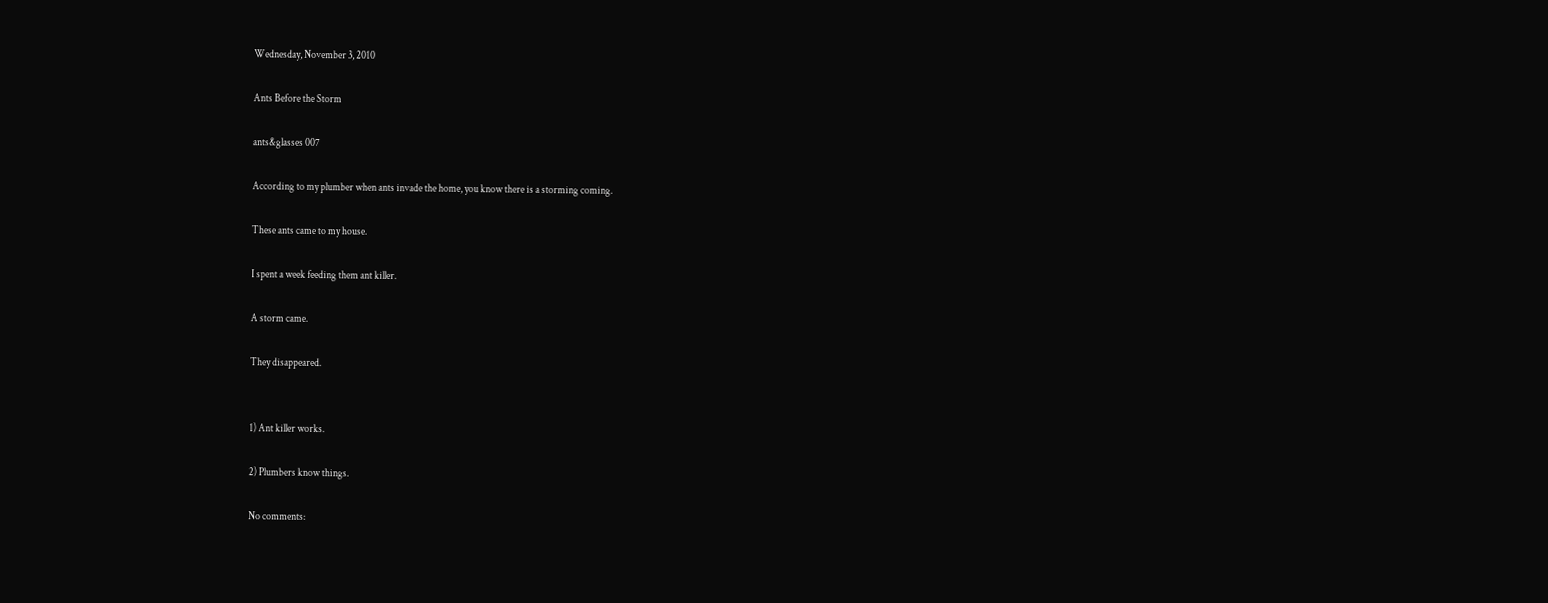Wednesday, November 3, 2010

Ants Before the Storm

ants&glasses 007

According to my plumber when ants invade the home, you know there is a storming coming.

These ants came to my house.

I spent a week feeding them ant killer.

A storm came.

They disappeared.


1) Ant killer works.

2) Plumbers know things.

No comments: